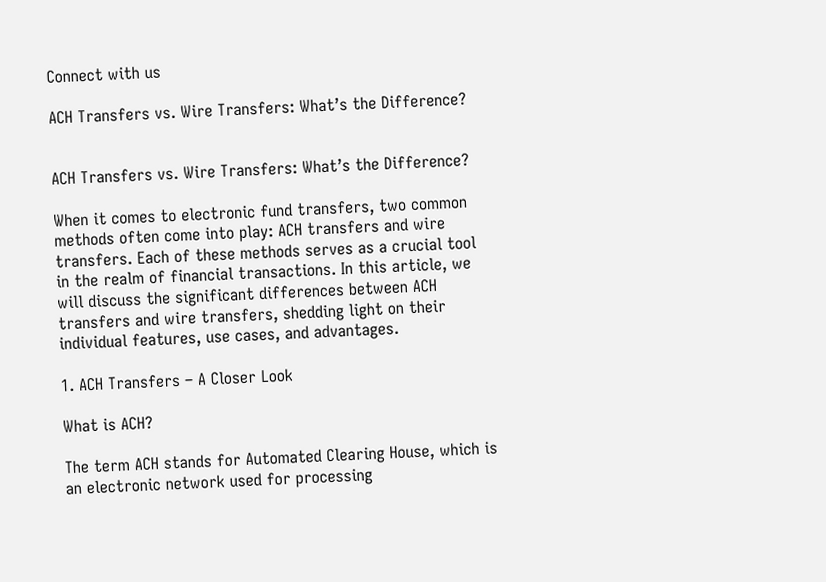Connect with us

ACH Transfers vs. Wire Transfers: What’s the Difference?


ACH Transfers vs. Wire Transfers: What’s the Difference?

When it comes to electronic fund transfers, two common methods often come into play: ACH transfers and wire transfers. Each of these methods serves as a crucial tool in the realm of financial transactions. In this article, we will discuss the significant differences between ACH transfers and wire transfers, shedding light on their individual features, use cases, and advantages.

1. ACH Transfers – A Closer Look

What is ACH?

The term ACH stands for Automated Clearing House, which is an electronic network used for processing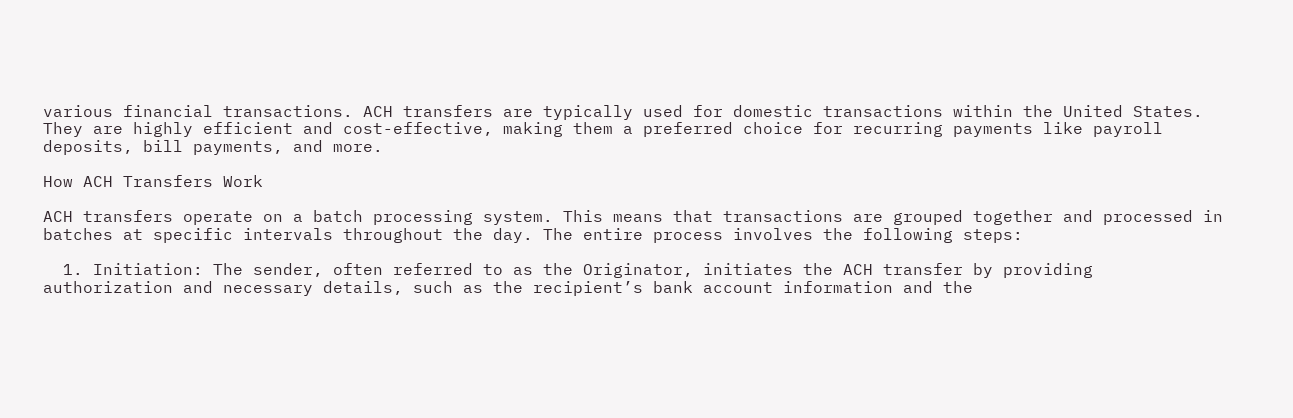various financial transactions. ACH transfers are typically used for domestic transactions within the United States. They are highly efficient and cost-effective, making them a preferred choice for recurring payments like payroll deposits, bill payments, and more.

How ACH Transfers Work

ACH transfers operate on a batch processing system. This means that transactions are grouped together and processed in batches at specific intervals throughout the day. The entire process involves the following steps:

  1. Initiation: The sender, often referred to as the Originator, initiates the ACH transfer by providing authorization and necessary details, such as the recipient’s bank account information and the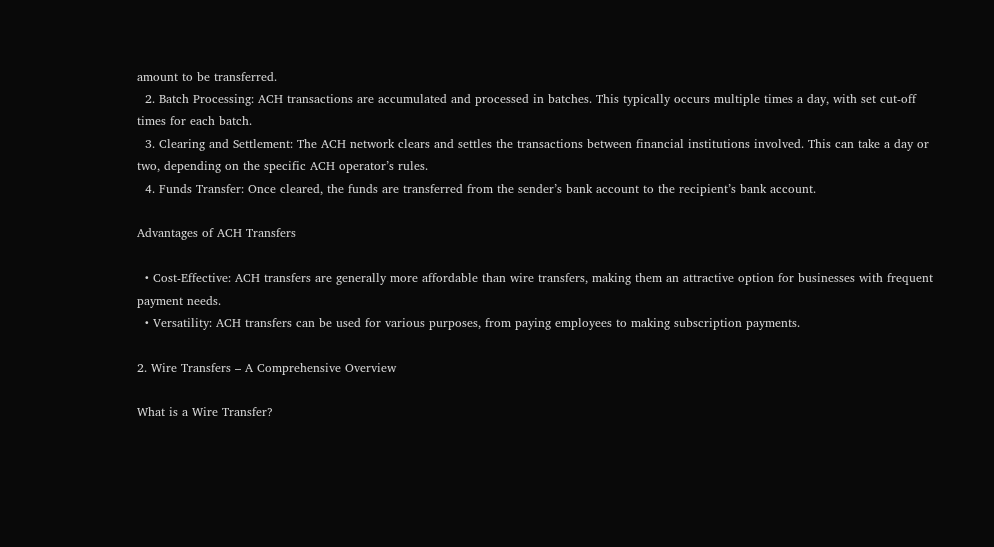amount to be transferred.
  2. Batch Processing: ACH transactions are accumulated and processed in batches. This typically occurs multiple times a day, with set cut-off times for each batch.
  3. Clearing and Settlement: The ACH network clears and settles the transactions between financial institutions involved. This can take a day or two, depending on the specific ACH operator’s rules.
  4. Funds Transfer: Once cleared, the funds are transferred from the sender’s bank account to the recipient’s bank account.

Advantages of ACH Transfers

  • Cost-Effective: ACH transfers are generally more affordable than wire transfers, making them an attractive option for businesses with frequent payment needs.
  • Versatility: ACH transfers can be used for various purposes, from paying employees to making subscription payments.

2. Wire Transfers – A Comprehensive Overview

What is a Wire Transfer?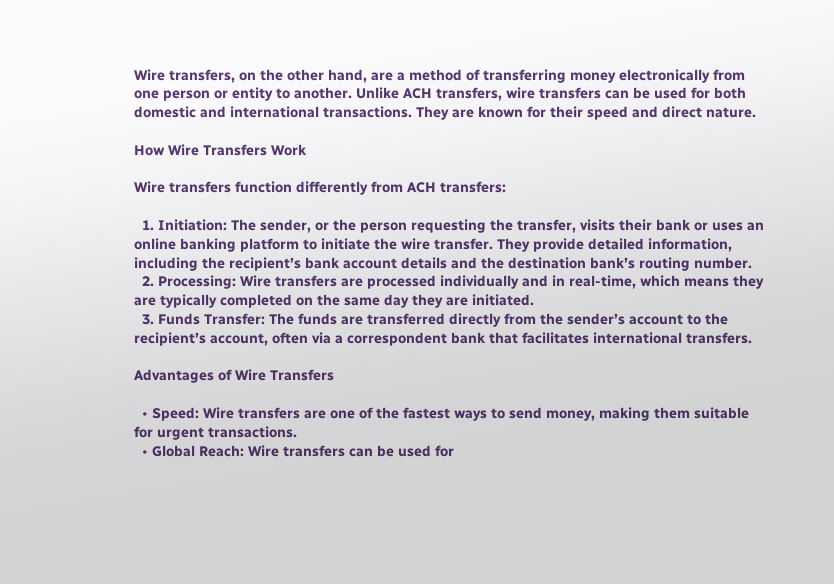Wire transfers, on the other hand, are a method of transferring money electronically from one person or entity to another. Unlike ACH transfers, wire transfers can be used for both domestic and international transactions. They are known for their speed and direct nature.

How Wire Transfers Work

Wire transfers function differently from ACH transfers:

  1. Initiation: The sender, or the person requesting the transfer, visits their bank or uses an online banking platform to initiate the wire transfer. They provide detailed information, including the recipient’s bank account details and the destination bank’s routing number.
  2. Processing: Wire transfers are processed individually and in real-time, which means they are typically completed on the same day they are initiated.
  3. Funds Transfer: The funds are transferred directly from the sender’s account to the recipient’s account, often via a correspondent bank that facilitates international transfers.

Advantages of Wire Transfers

  • Speed: Wire transfers are one of the fastest ways to send money, making them suitable for urgent transactions.
  • Global Reach: Wire transfers can be used for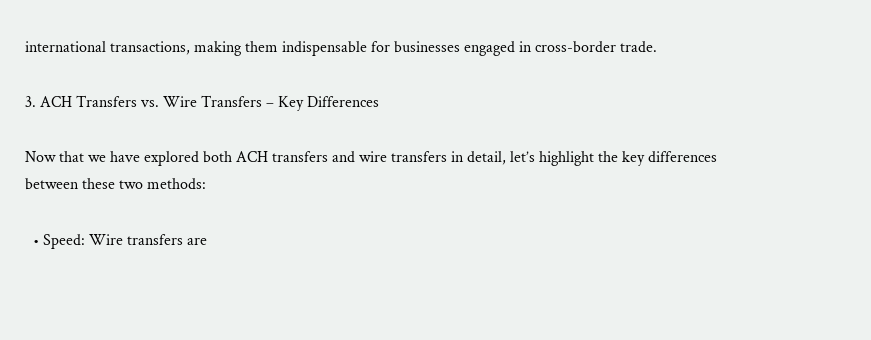international transactions, making them indispensable for businesses engaged in cross-border trade.

3. ACH Transfers vs. Wire Transfers – Key Differences

Now that we have explored both ACH transfers and wire transfers in detail, let’s highlight the key differences between these two methods:

  • Speed: Wire transfers are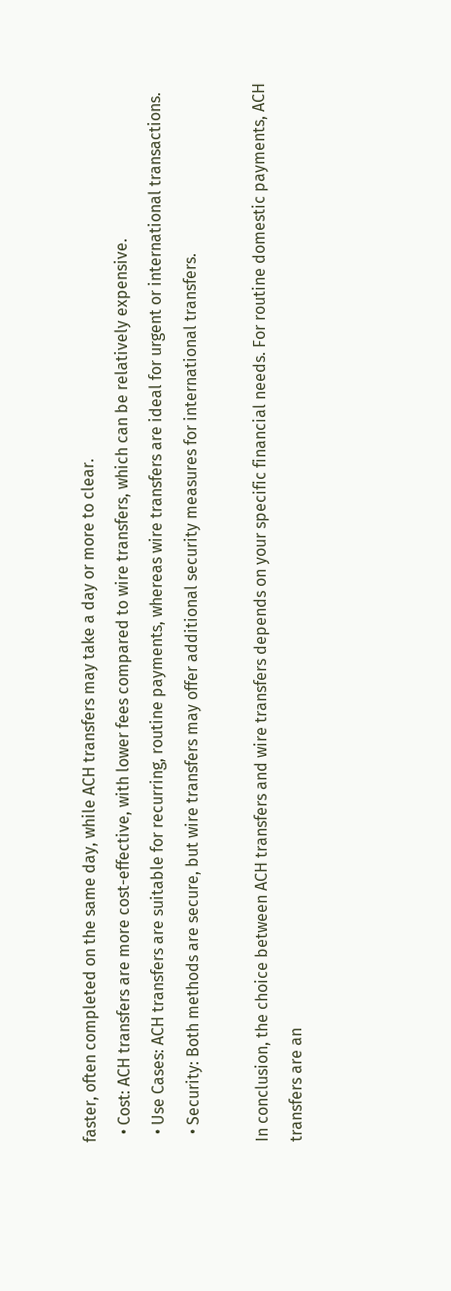faster, often completed on the same day, while ACH transfers may take a day or more to clear.
  • Cost: ACH transfers are more cost-effective, with lower fees compared to wire transfers, which can be relatively expensive.
  • Use Cases: ACH transfers are suitable for recurring, routine payments, whereas wire transfers are ideal for urgent or international transactions.
  • Security: Both methods are secure, but wire transfers may offer additional security measures for international transfers.

In conclusion, the choice between ACH transfers and wire transfers depends on your specific financial needs. For routine domestic payments, ACH transfers are an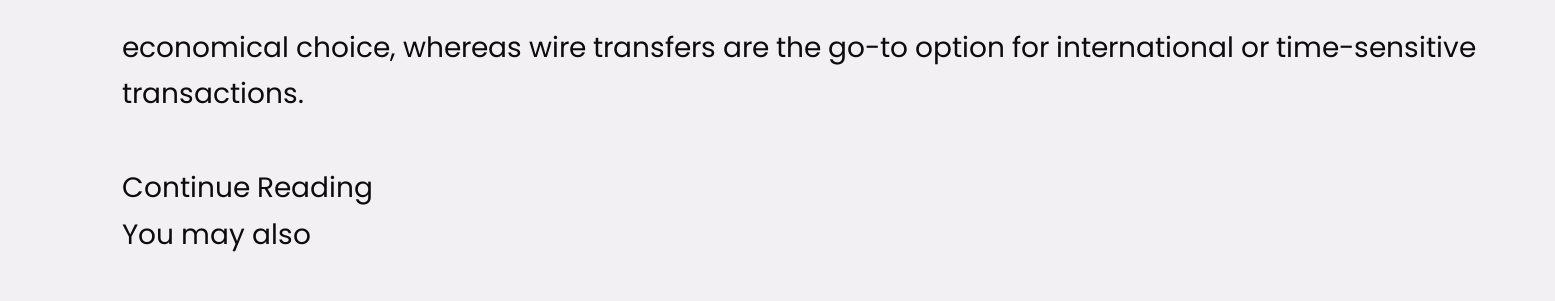economical choice, whereas wire transfers are the go-to option for international or time-sensitive transactions.

Continue Reading
You may also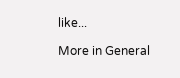like...

More in General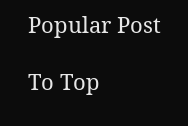Popular Post

To Top